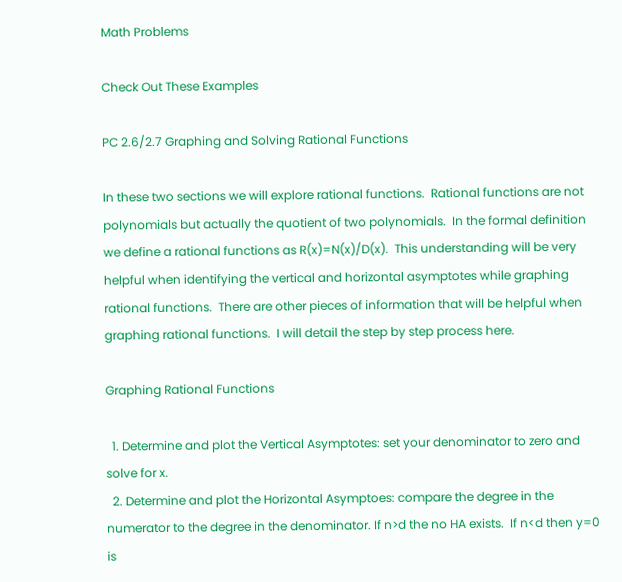Math Problems

Check Out These Examples

PC 2.6/2.7 Graphing and Solving Rational Functions

In these two sections we will explore rational functions.  Rational functions are not polynomials but actually the quotient of two polynomials.  In the formal definition we define a rational functions as R(x)=N(x)/D(x).  This understanding will be very helpful when identifying the vertical and horizontal asymptotes while graphing rational functions.  There are other pieces of information that will be helpful when graphing rational functions.  I will detail the step by step process here.

Graphing Rational Functions

  1. Determine and plot the Vertical Asymptotes: set your denominator to zero and solve for x.
  2. Determine and plot the Horizontal Asymptoes: compare the degree in the numerator to the degree in the denominator. If n>d the no HA exists.  If n<d then y=0 is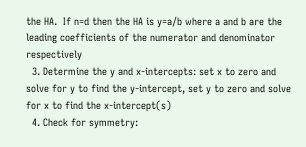the HA.  If n=d then the HA is y=a/b where a and b are the leading coefficients of the numerator and denominator respectively
  3. Determine the y and x-intercepts: set x to zero and solve for y to find the y-intercept, set y to zero and solve for x to find the x-intercept(s)
  4. Check for symmetry: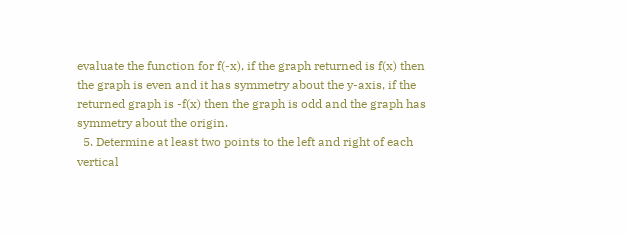evaluate the function for f(-x), if the graph returned is f(x) then the graph is even and it has symmetry about the y-axis, if the returned graph is -f(x) then the graph is odd and the graph has symmetry about the origin.
  5. Determine at least two points to the left and right of each vertical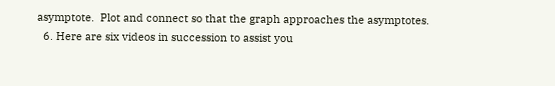asymptote.  Plot and connect so that the graph approaches the asymptotes.
  6. Here are six videos in succession to assist you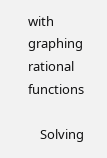with graphing rational functions

    Solving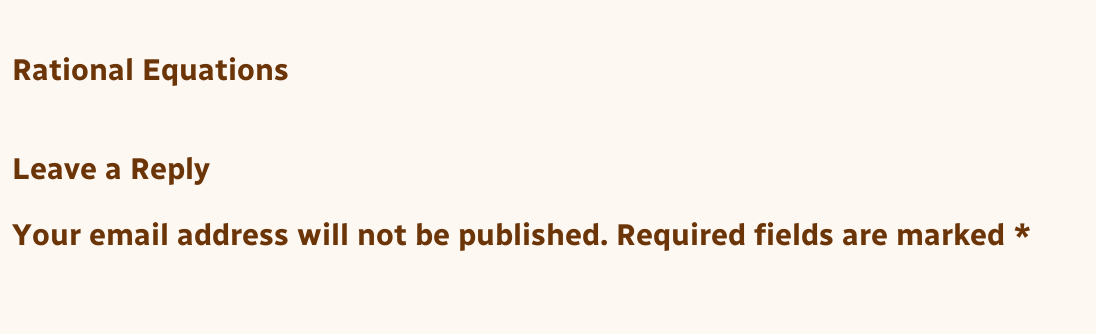Rational Equations


Leave a Reply

Your email address will not be published. Required fields are marked *